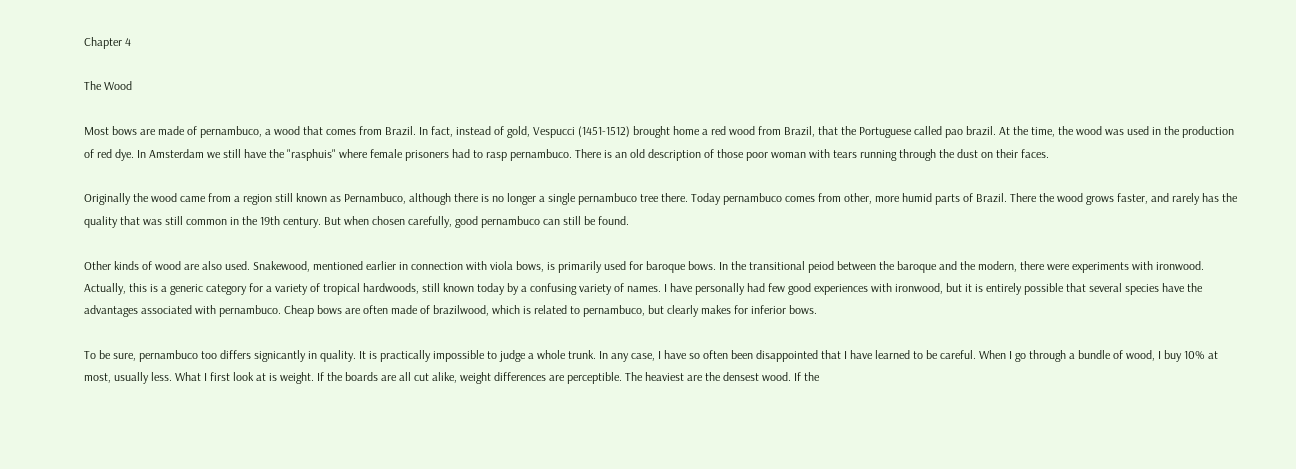Chapter 4

The Wood

Most bows are made of pernambuco, a wood that comes from Brazil. In fact, instead of gold, Vespucci (1451-1512) brought home a red wood from Brazil, that the Portuguese called pao brazil. At the time, the wood was used in the production of red dye. In Amsterdam we still have the "rasphuis" where female prisoners had to rasp pernambuco. There is an old description of those poor woman with tears running through the dust on their faces.

Originally the wood came from a region still known as Pernambuco, although there is no longer a single pernambuco tree there. Today pernambuco comes from other, more humid parts of Brazil. There the wood grows faster, and rarely has the quality that was still common in the 19th century. But when chosen carefully, good pernambuco can still be found.

Other kinds of wood are also used. Snakewood, mentioned earlier in connection with viola bows, is primarily used for baroque bows. In the transitional peiod between the baroque and the modern, there were experiments with ironwood. Actually, this is a generic category for a variety of tropical hardwoods, still known today by a confusing variety of names. I have personally had few good experiences with ironwood, but it is entirely possible that several species have the advantages associated with pernambuco. Cheap bows are often made of brazilwood, which is related to pernambuco, but clearly makes for inferior bows.

To be sure, pernambuco too differs signicantly in quality. It is practically impossible to judge a whole trunk. In any case, I have so often been disappointed that I have learned to be careful. When I go through a bundle of wood, I buy 10% at most, usually less. What I first look at is weight. If the boards are all cut alike, weight differences are perceptible. The heaviest are the densest wood. If the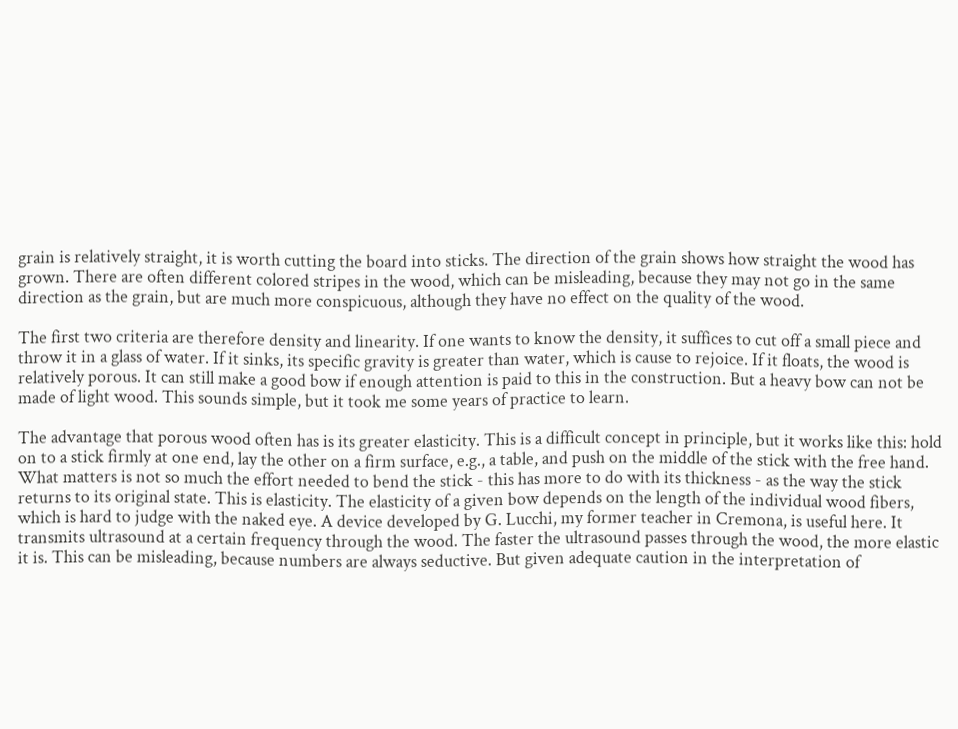grain is relatively straight, it is worth cutting the board into sticks. The direction of the grain shows how straight the wood has grown. There are often different colored stripes in the wood, which can be misleading, because they may not go in the same direction as the grain, but are much more conspicuous, although they have no effect on the quality of the wood.

The first two criteria are therefore density and linearity. If one wants to know the density, it suffices to cut off a small piece and throw it in a glass of water. If it sinks, its specific gravity is greater than water, which is cause to rejoice. If it floats, the wood is relatively porous. It can still make a good bow if enough attention is paid to this in the construction. But a heavy bow can not be made of light wood. This sounds simple, but it took me some years of practice to learn.

The advantage that porous wood often has is its greater elasticity. This is a difficult concept in principle, but it works like this: hold on to a stick firmly at one end, lay the other on a firm surface, e.g., a table, and push on the middle of the stick with the free hand. What matters is not so much the effort needed to bend the stick - this has more to do with its thickness - as the way the stick returns to its original state. This is elasticity. The elasticity of a given bow depends on the length of the individual wood fibers, which is hard to judge with the naked eye. A device developed by G. Lucchi, my former teacher in Cremona, is useful here. It transmits ultrasound at a certain frequency through the wood. The faster the ultrasound passes through the wood, the more elastic it is. This can be misleading, because numbers are always seductive. But given adequate caution in the interpretation of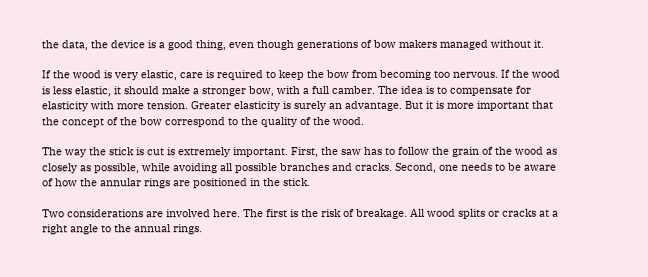the data, the device is a good thing, even though generations of bow makers managed without it.

If the wood is very elastic, care is required to keep the bow from becoming too nervous. If the wood is less elastic, it should make a stronger bow, with a full camber. The idea is to compensate for elasticity with more tension. Greater elasticity is surely an advantage. But it is more important that the concept of the bow correspond to the quality of the wood.

The way the stick is cut is extremely important. First, the saw has to follow the grain of the wood as closely as possible, while avoiding all possible branches and cracks. Second, one needs to be aware of how the annular rings are positioned in the stick.

Two considerations are involved here. The first is the risk of breakage. All wood splits or cracks at a right angle to the annual rings.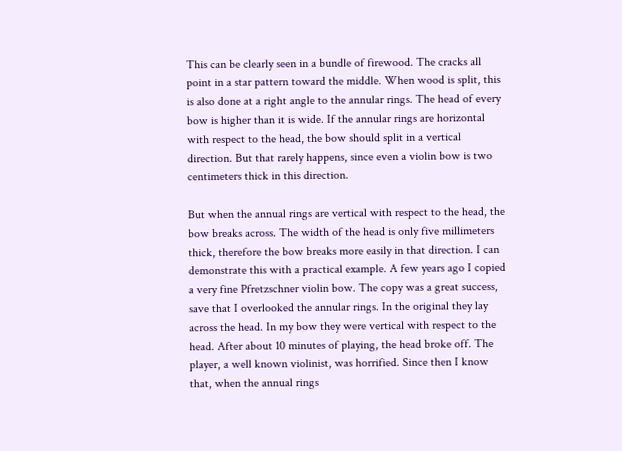This can be clearly seen in a bundle of firewood. The cracks all point in a star pattern toward the middle. When wood is split, this is also done at a right angle to the annular rings. The head of every bow is higher than it is wide. If the annular rings are horizontal with respect to the head, the bow should split in a vertical direction. But that rarely happens, since even a violin bow is two centimeters thick in this direction.

But when the annual rings are vertical with respect to the head, the bow breaks across. The width of the head is only five millimeters thick, therefore the bow breaks more easily in that direction. I can demonstrate this with a practical example. A few years ago I copied a very fine Pfretzschner violin bow. The copy was a great success, save that I overlooked the annular rings. In the original they lay across the head. In my bow they were vertical with respect to the head. After about 10 minutes of playing, the head broke off. The player, a well known violinist, was horrified. Since then I know that, when the annual rings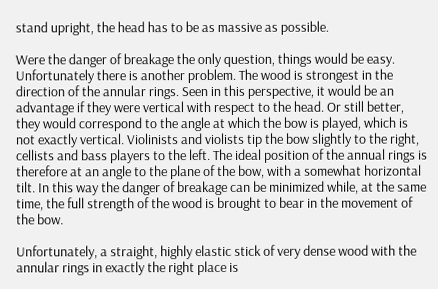stand upright, the head has to be as massive as possible.

Were the danger of breakage the only question, things would be easy. Unfortunately there is another problem. The wood is strongest in the direction of the annular rings. Seen in this perspective, it would be an advantage if they were vertical with respect to the head. Or still better, they would correspond to the angle at which the bow is played, which is not exactly vertical. Violinists and violists tip the bow slightly to the right, cellists and bass players to the left. The ideal position of the annual rings is therefore at an angle to the plane of the bow, with a somewhat horizontal tilt. In this way the danger of breakage can be minimized while, at the same time, the full strength of the wood is brought to bear in the movement of the bow.

Unfortunately, a straight, highly elastic stick of very dense wood with the annular rings in exactly the right place is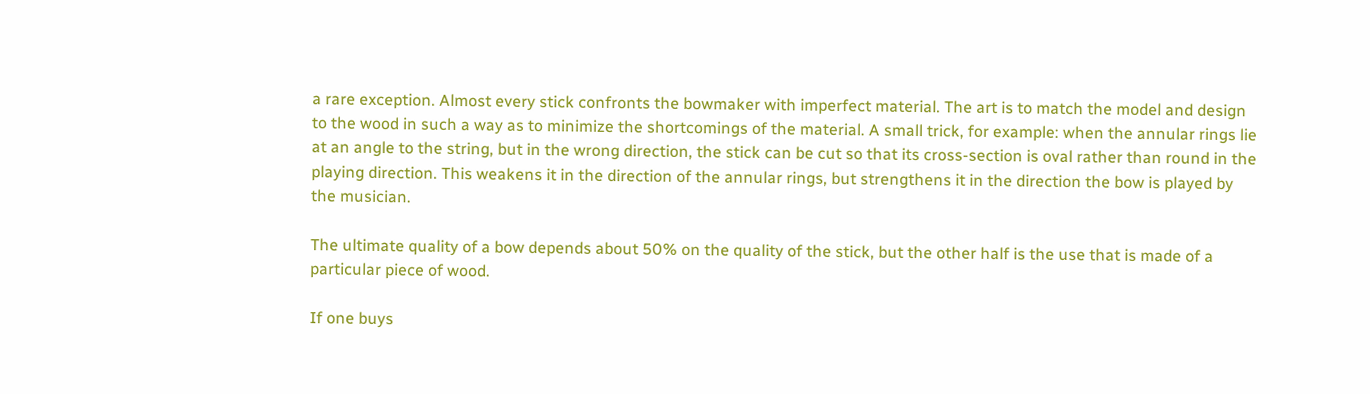a rare exception. Almost every stick confronts the bowmaker with imperfect material. The art is to match the model and design to the wood in such a way as to minimize the shortcomings of the material. A small trick, for example: when the annular rings lie at an angle to the string, but in the wrong direction, the stick can be cut so that its cross-section is oval rather than round in the playing direction. This weakens it in the direction of the annular rings, but strengthens it in the direction the bow is played by the musician.

The ultimate quality of a bow depends about 50% on the quality of the stick, but the other half is the use that is made of a particular piece of wood.

If one buys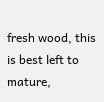fresh wood, this is best left to mature,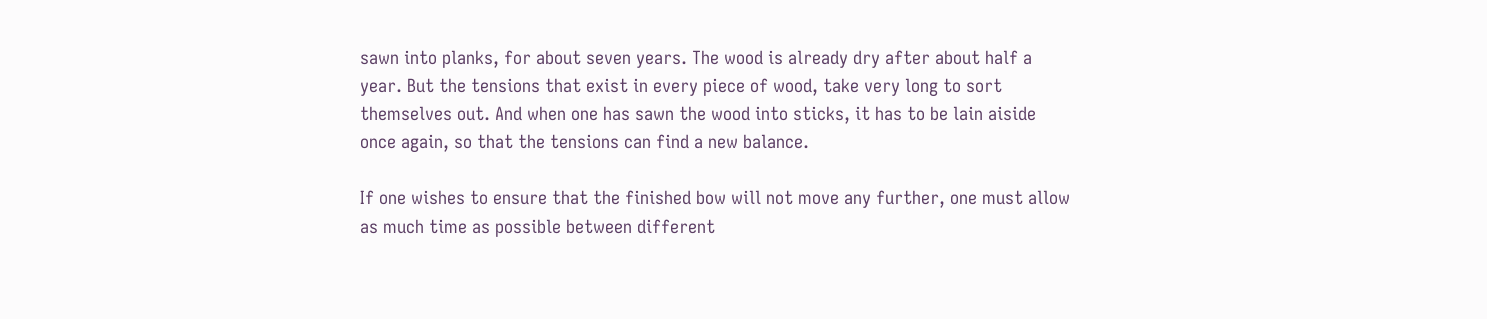sawn into planks, for about seven years. The wood is already dry after about half a year. But the tensions that exist in every piece of wood, take very long to sort themselves out. And when one has sawn the wood into sticks, it has to be lain aiside once again, so that the tensions can find a new balance.

If one wishes to ensure that the finished bow will not move any further, one must allow as much time as possible between different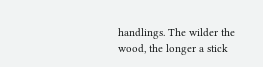handlings. The wilder the wood, the longer a stick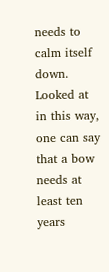needs to calm itself down. Looked at in this way, one can say that a bow needs at least ten years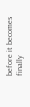before it becomes finally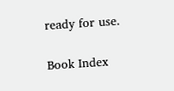ready for use.

Book Index